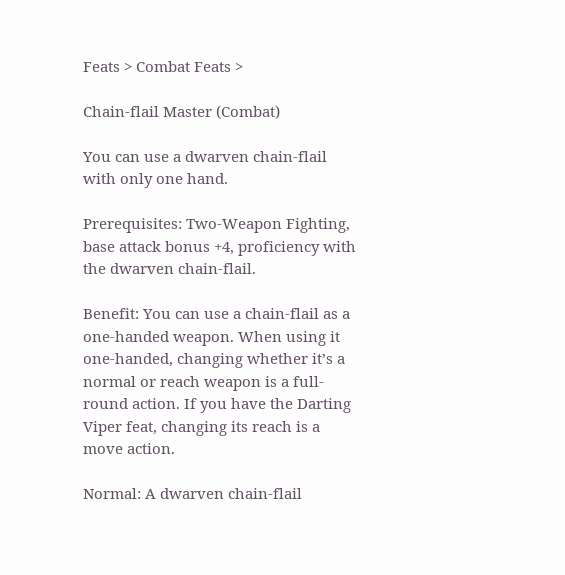Feats > Combat Feats >

Chain-flail Master (Combat)

You can use a dwarven chain-flail with only one hand.

Prerequisites: Two-Weapon Fighting, base attack bonus +4, proficiency with the dwarven chain-flail.

Benefit: You can use a chain-flail as a one-handed weapon. When using it one-handed, changing whether it’s a normal or reach weapon is a full-round action. If you have the Darting Viper feat, changing its reach is a move action.

Normal: A dwarven chain-flail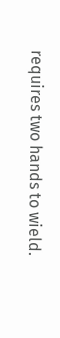requires two hands to wield.